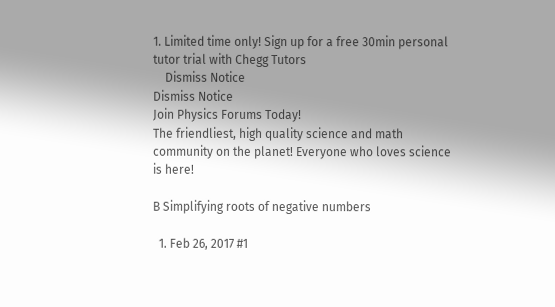1. Limited time only! Sign up for a free 30min personal tutor trial with Chegg Tutors
    Dismiss Notice
Dismiss Notice
Join Physics Forums Today!
The friendliest, high quality science and math community on the planet! Everyone who loves science is here!

B Simplifying roots of negative numbers

  1. Feb 26, 2017 #1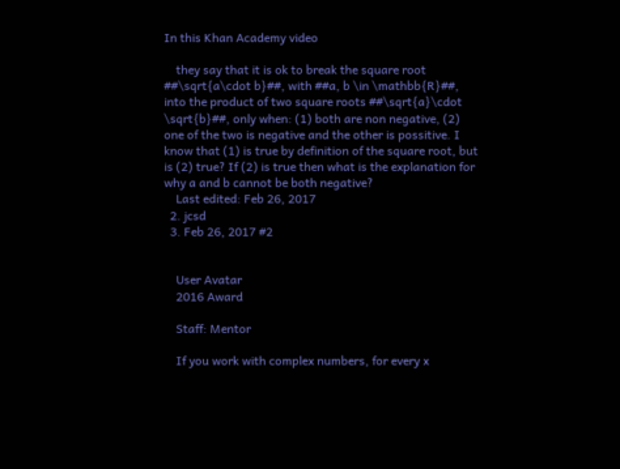In this Khan Academy video

    they say that it is ok to break the square root ##\sqrt{a\cdot b}##, with ##a, b \in \mathbb{R}##, into the product of two square roots ##\sqrt{a}\cdot \sqrt{b}##, only when: (1) both are non negative, (2) one of the two is negative and the other is possitive. I know that (1) is true by definition of the square root, but is (2) true? If (2) is true then what is the explanation for why a and b cannot be both negative?
    Last edited: Feb 26, 2017
  2. jcsd
  3. Feb 26, 2017 #2


    User Avatar
    2016 Award

    Staff: Mentor

    If you work with complex numbers, for every x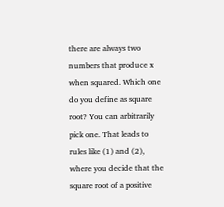there are always two numbers that produce x when squared. Which one do you define as square root? You can arbitrarily pick one. That leads to rules like (1) and (2), where you decide that the square root of a positive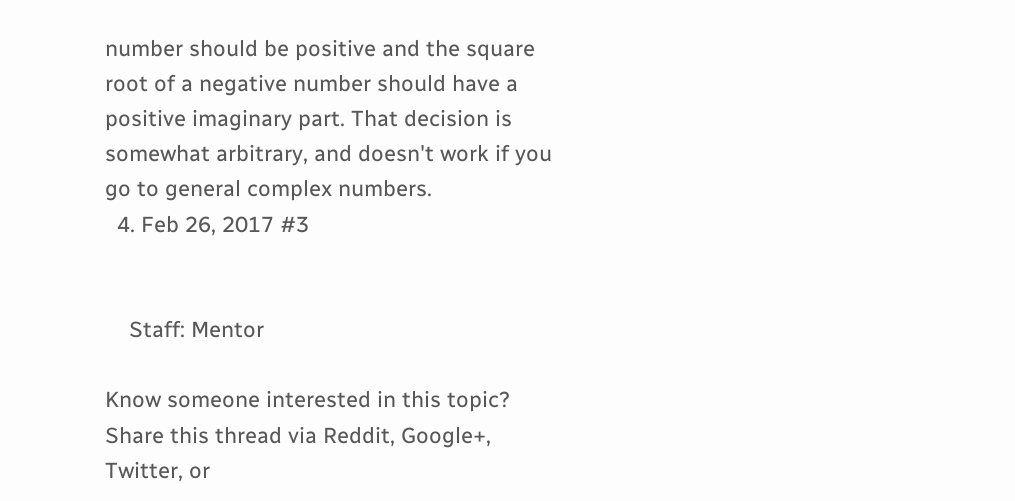number should be positive and the square root of a negative number should have a positive imaginary part. That decision is somewhat arbitrary, and doesn't work if you go to general complex numbers.
  4. Feb 26, 2017 #3


    Staff: Mentor

Know someone interested in this topic? Share this thread via Reddit, Google+, Twitter, or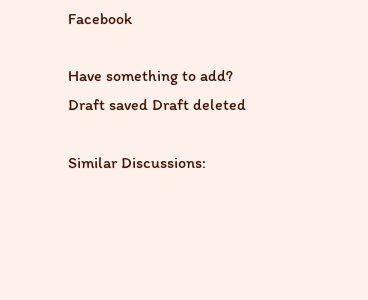Facebook

Have something to add?
Draft saved Draft deleted

Similar Discussions: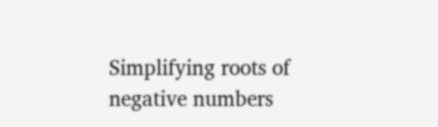Simplifying roots of negative numbers